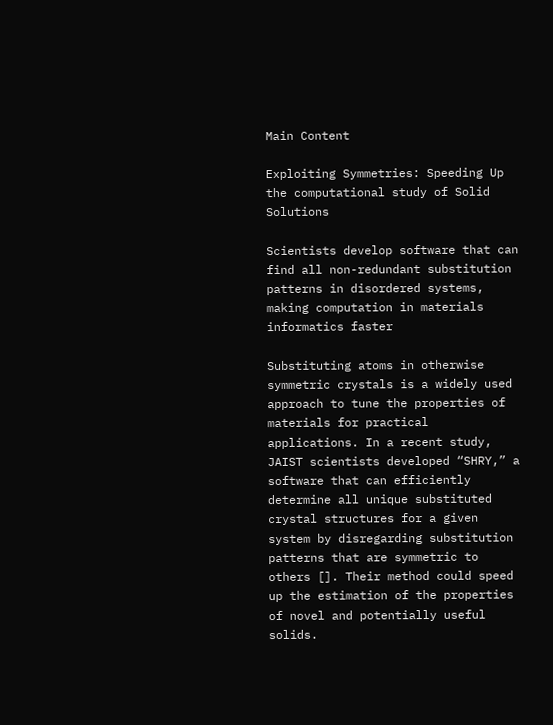Main Content

Exploiting Symmetries: Speeding Up the computational study of Solid Solutions

Scientists develop software that can find all non-redundant substitution patterns in disordered systems, making computation in materials informatics faster

Substituting atoms in otherwise symmetric crystals is a widely used approach to tune the properties of materials for practical applications. In a recent study, JAIST scientists developed “SHRY,” a software that can efficiently determine all unique substituted crystal structures for a given system by disregarding substitution patterns that are symmetric to others []. Their method could speed up the estimation of the properties of novel and potentially useful solids.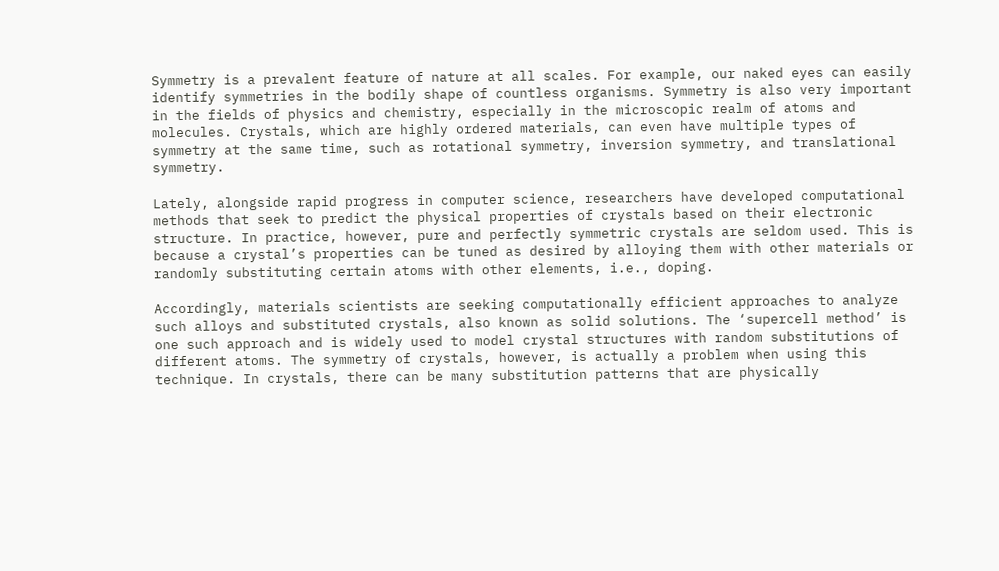Symmetry is a prevalent feature of nature at all scales. For example, our naked eyes can easily identify symmetries in the bodily shape of countless organisms. Symmetry is also very important in the fields of physics and chemistry, especially in the microscopic realm of atoms and molecules. Crystals, which are highly ordered materials, can even have multiple types of symmetry at the same time, such as rotational symmetry, inversion symmetry, and translational symmetry.

Lately, alongside rapid progress in computer science, researchers have developed computational methods that seek to predict the physical properties of crystals based on their electronic structure. In practice, however, pure and perfectly symmetric crystals are seldom used. This is because a crystal’s properties can be tuned as desired by alloying them with other materials or randomly substituting certain atoms with other elements, i.e., doping.

Accordingly, materials scientists are seeking computationally efficient approaches to analyze such alloys and substituted crystals, also known as solid solutions. The ‘supercell method’ is one such approach and is widely used to model crystal structures with random substitutions of different atoms. The symmetry of crystals, however, is actually a problem when using this technique. In crystals, there can be many substitution patterns that are physically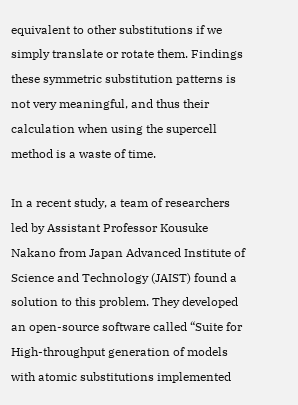equivalent to other substitutions if we simply translate or rotate them. Findings these symmetric substitution patterns is not very meaningful, and thus their calculation when using the supercell method is a waste of time.

In a recent study, a team of researchers led by Assistant Professor Kousuke Nakano from Japan Advanced Institute of Science and Technology (JAIST) found a solution to this problem. They developed an open-source software called “Suite for High-throughput generation of models with atomic substitutions implemented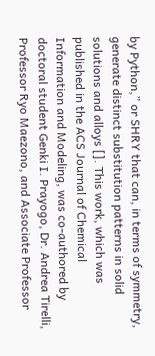by Python,” or SHRY that can, in terms of symmetry, generate distinct substitution patterns in solid solutions and alloys []. This work, which was published in the ACS Journal of Chemical Information and Modeling, was co-authored by doctoral student Genki I. Prayogo, Dr. Andrea Tirelli, Professor Ryo Maezono, and Associate Professor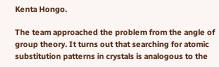Kenta Hongo.

The team approached the problem from the angle of group theory. It turns out that searching for atomic substitution patterns in crystals is analogous to the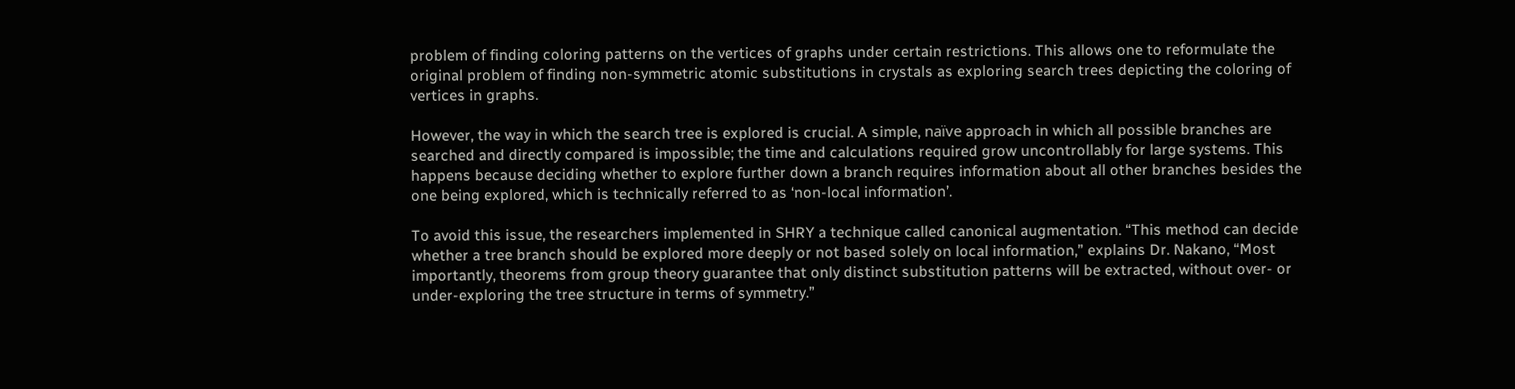problem of finding coloring patterns on the vertices of graphs under certain restrictions. This allows one to reformulate the original problem of finding non-symmetric atomic substitutions in crystals as exploring search trees depicting the coloring of vertices in graphs.

However, the way in which the search tree is explored is crucial. A simple, naïve approach in which all possible branches are searched and directly compared is impossible; the time and calculations required grow uncontrollably for large systems. This happens because deciding whether to explore further down a branch requires information about all other branches besides the one being explored, which is technically referred to as ‘non-local information’.

To avoid this issue, the researchers implemented in SHRY a technique called canonical augmentation. “This method can decide whether a tree branch should be explored more deeply or not based solely on local information,” explains Dr. Nakano, “Most importantly, theorems from group theory guarantee that only distinct substitution patterns will be extracted, without over- or under-exploring the tree structure in terms of symmetry.”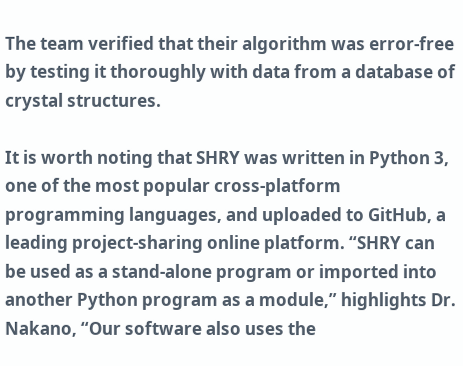The team verified that their algorithm was error-free by testing it thoroughly with data from a database of crystal structures.

It is worth noting that SHRY was written in Python 3, one of the most popular cross-platform programming languages, and uploaded to GitHub, a leading project-sharing online platform. “SHRY can be used as a stand-alone program or imported into another Python program as a module,” highlights Dr. Nakano, “Our software also uses the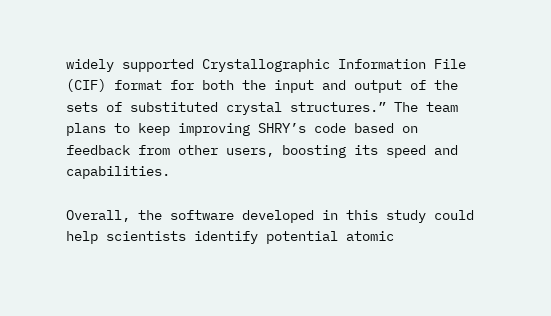widely supported Crystallographic Information File (CIF) format for both the input and output of the sets of substituted crystal structures.” The team plans to keep improving SHRY’s code based on feedback from other users, boosting its speed and capabilities.

Overall, the software developed in this study could help scientists identify potential atomic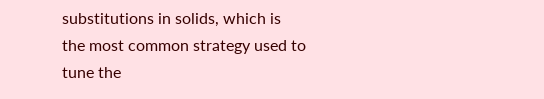substitutions in solids, which is the most common strategy used to tune the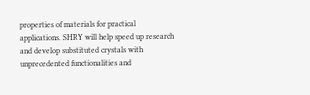properties of materials for practical applications. SHRY will help speed up research and develop substituted crystals with unprecedented functionalities and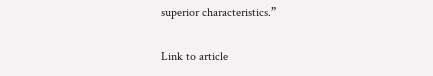superior characteristics.”

Link to article